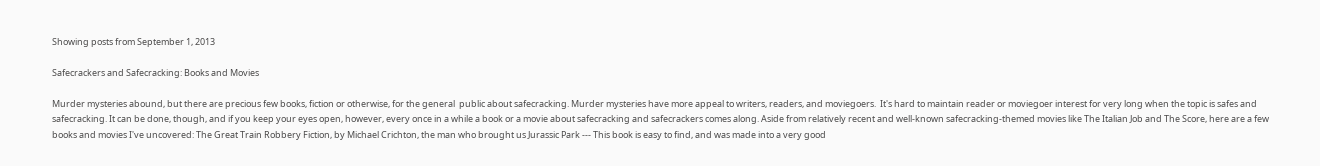Showing posts from September 1, 2013

Safecrackers and Safecracking: Books and Movies

Murder mysteries abound, but there are precious few books, fiction or otherwise, for the general  public about safecracking. Murder mysteries have more appeal to writers, readers, and moviegoers.  It's hard to maintain reader or moviegoer interest for very long when the topic is safes and safecracking. It can be done, though, and if you keep your eyes open, however, every once in a while a book or a movie about safecracking and safecrackers comes along. Aside from relatively recent and well-known safecracking-themed movies like The Italian Job and The Score, here are a few books and movies I've uncovered: The Great Train Robbery Fiction, by Michael Crichton, the man who brought us Jurassic Park --- This book is easy to find, and was made into a very good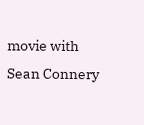movie with Sean Connery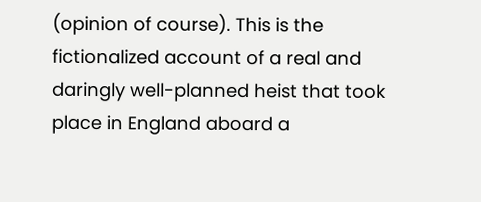(opinion of course). This is the fictionalized account of a real and daringly well-planned heist that took place in England aboard a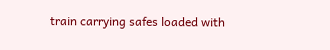train carrying safes loaded with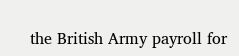the British Army payroll for